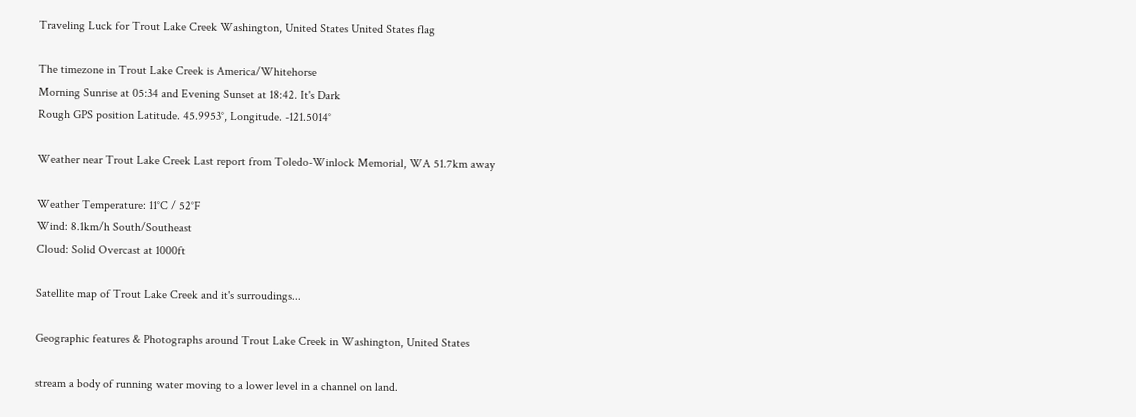Traveling Luck for Trout Lake Creek Washington, United States United States flag

The timezone in Trout Lake Creek is America/Whitehorse
Morning Sunrise at 05:34 and Evening Sunset at 18:42. It's Dark
Rough GPS position Latitude. 45.9953°, Longitude. -121.5014°

Weather near Trout Lake Creek Last report from Toledo-Winlock Memorial, WA 51.7km away

Weather Temperature: 11°C / 52°F
Wind: 8.1km/h South/Southeast
Cloud: Solid Overcast at 1000ft

Satellite map of Trout Lake Creek and it's surroudings...

Geographic features & Photographs around Trout Lake Creek in Washington, United States

stream a body of running water moving to a lower level in a channel on land.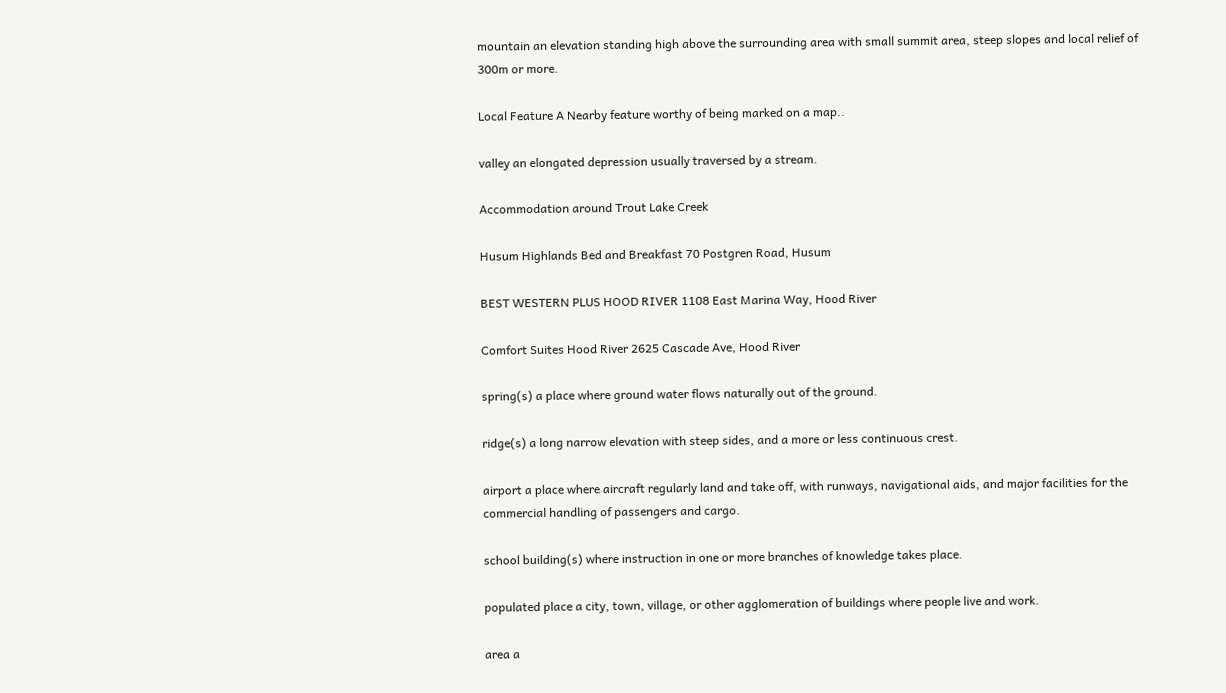mountain an elevation standing high above the surrounding area with small summit area, steep slopes and local relief of 300m or more.

Local Feature A Nearby feature worthy of being marked on a map..

valley an elongated depression usually traversed by a stream.

Accommodation around Trout Lake Creek

Husum Highlands Bed and Breakfast 70 Postgren Road, Husum

BEST WESTERN PLUS HOOD RIVER 1108 East Marina Way, Hood River

Comfort Suites Hood River 2625 Cascade Ave, Hood River

spring(s) a place where ground water flows naturally out of the ground.

ridge(s) a long narrow elevation with steep sides, and a more or less continuous crest.

airport a place where aircraft regularly land and take off, with runways, navigational aids, and major facilities for the commercial handling of passengers and cargo.

school building(s) where instruction in one or more branches of knowledge takes place.

populated place a city, town, village, or other agglomeration of buildings where people live and work.

area a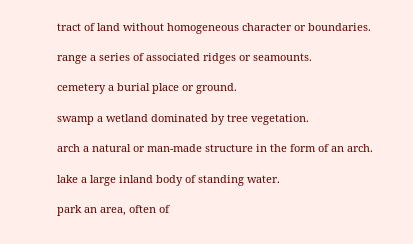tract of land without homogeneous character or boundaries.

range a series of associated ridges or seamounts.

cemetery a burial place or ground.

swamp a wetland dominated by tree vegetation.

arch a natural or man-made structure in the form of an arch.

lake a large inland body of standing water.

park an area, often of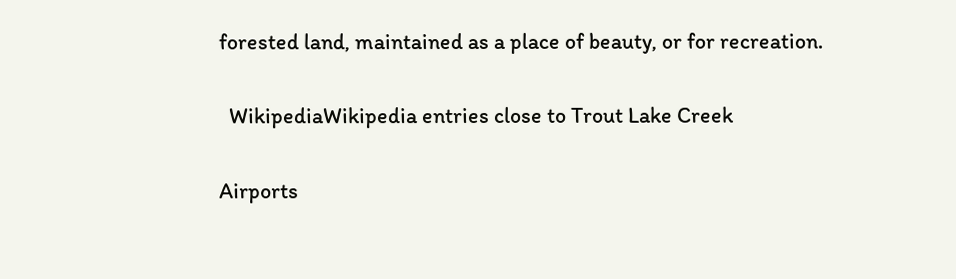forested land, maintained as a place of beauty, or for recreation.

  WikipediaWikipedia entries close to Trout Lake Creek

Airports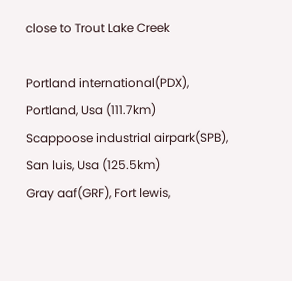close to Trout Lake Creek

Portland international(PDX), Portland, Usa (111.7km)
Scappoose industrial airpark(SPB), San luis, Usa (125.5km)
Gray aaf(GRF), Fort lewis,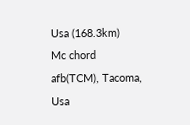Usa (168.3km)
Mc chord afb(TCM), Tacoma, Usa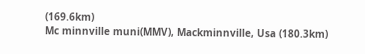(169.6km)
Mc minnville muni(MMV), Mackminnville, Usa (180.3km)